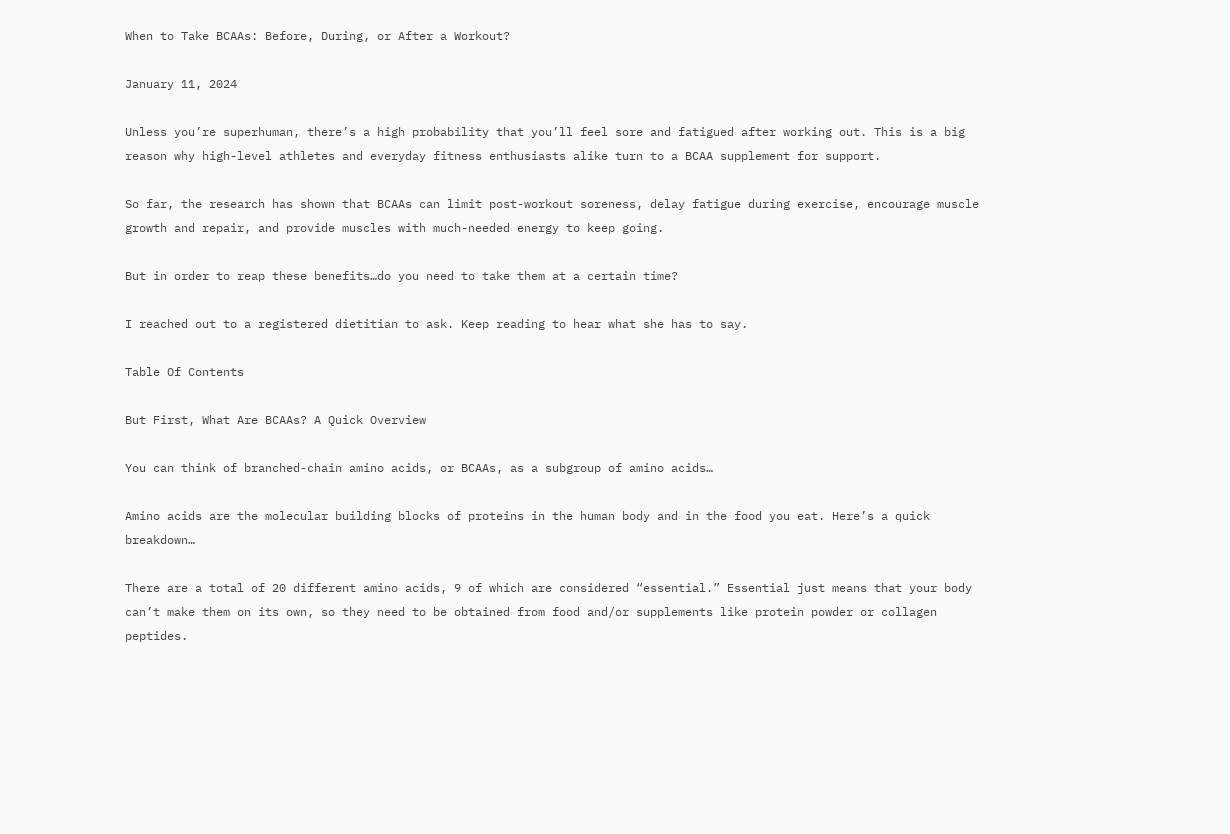When to Take BCAAs: Before, During, or After a Workout?

January 11, 2024

Unless you’re superhuman, there’s a high probability that you’ll feel sore and fatigued after working out. This is a big reason why high-level athletes and everyday fitness enthusiasts alike turn to a BCAA supplement for support.

So far, the research has shown that BCAAs can limit post-workout soreness, delay fatigue during exercise, encourage muscle growth and repair, and provide muscles with much-needed energy to keep going.

But in order to reap these benefits…do you need to take them at a certain time?

I reached out to a registered dietitian to ask. Keep reading to hear what she has to say.

Table Of Contents

But First, What Are BCAAs? A Quick Overview

You can think of branched-chain amino acids, or BCAAs, as a subgroup of amino acids…

Amino acids are the molecular building blocks of proteins in the human body and in the food you eat. Here’s a quick breakdown…

There are a total of 20 different amino acids, 9 of which are considered “essential.” Essential just means that your body can’t make them on its own, so they need to be obtained from food and/or supplements like protein powder or collagen peptides.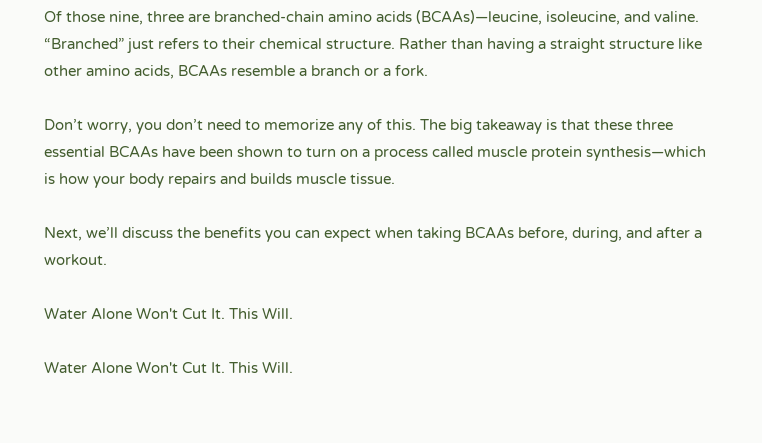Of those nine, three are branched-chain amino acids (BCAAs)—leucine, isoleucine, and valine. “Branched” just refers to their chemical structure. Rather than having a straight structure like other amino acids, BCAAs resemble a branch or a fork.

Don’t worry, you don’t need to memorize any of this. The big takeaway is that these three essential BCAAs have been shown to turn on a process called muscle protein synthesis—which is how your body repairs and builds muscle tissue.

Next, we’ll discuss the benefits you can expect when taking BCAAs before, during, and after a workout.

Water Alone Won't Cut It. This Will.

Water Alone Won't Cut It. This Will.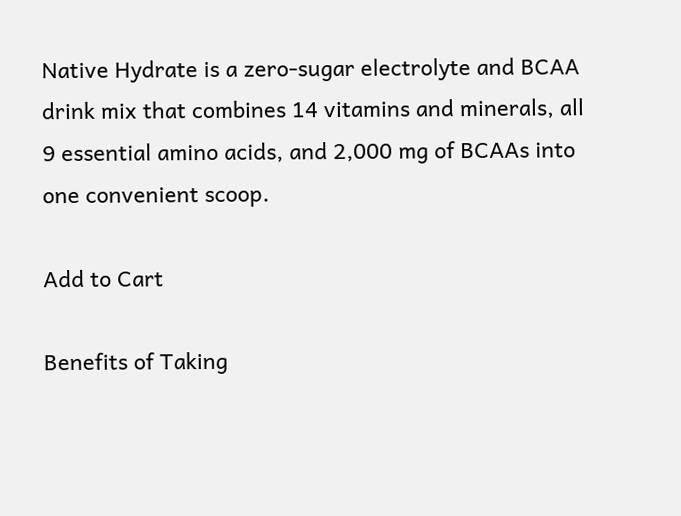Native Hydrate is a zero-sugar electrolyte and BCAA drink mix that combines 14 vitamins and minerals, all 9 essential amino acids, and 2,000 mg of BCAAs into one convenient scoop.

Add to Cart

Benefits of Taking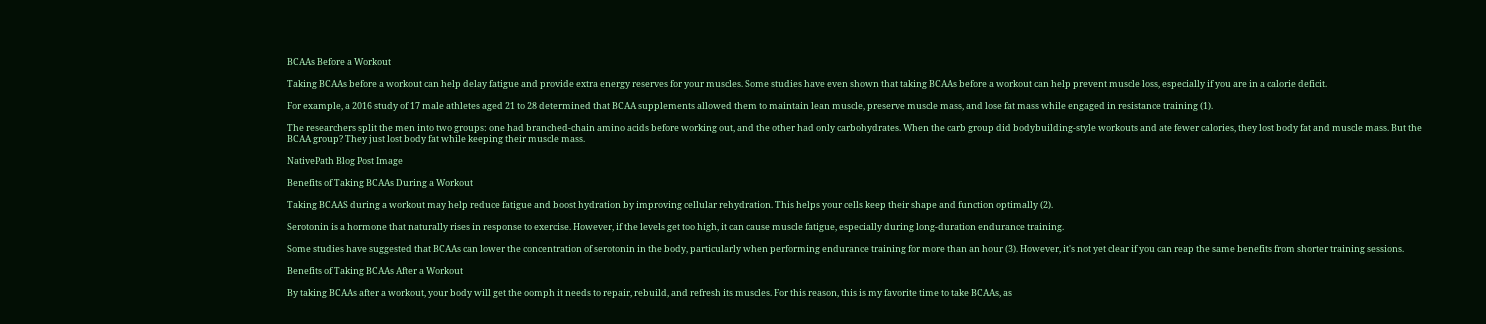BCAAs Before a Workout

Taking BCAAs before a workout can help delay fatigue and provide extra energy reserves for your muscles. Some studies have even shown that taking BCAAs before a workout can help prevent muscle loss, especially if you are in a calorie deficit.

For example, a 2016 study of 17 male athletes aged 21 to 28 determined that BCAA supplements allowed them to maintain lean muscle, preserve muscle mass, and lose fat mass while engaged in resistance training (1).

The researchers split the men into two groups: one had branched-chain amino acids before working out, and the other had only carbohydrates. When the carb group did bodybuilding-style workouts and ate fewer calories, they lost body fat and muscle mass. But the BCAA group? They just lost body fat while keeping their muscle mass.

NativePath Blog Post Image

Benefits of Taking BCAAs During a Workout

Taking BCAAS during a workout may help reduce fatigue and boost hydration by improving cellular rehydration. This helps your cells keep their shape and function optimally (2).

Serotonin is a hormone that naturally rises in response to exercise. However, if the levels get too high, it can cause muscle fatigue, especially during long-duration endurance training.

Some studies have suggested that BCAAs can lower the concentration of serotonin in the body, particularly when performing endurance training for more than an hour (3). However, it's not yet clear if you can reap the same benefits from shorter training sessions.

Benefits of Taking BCAAs After a Workout

By taking BCAAs after a workout, your body will get the oomph it needs to repair, rebuild, and refresh its muscles. For this reason, this is my favorite time to take BCAAs, as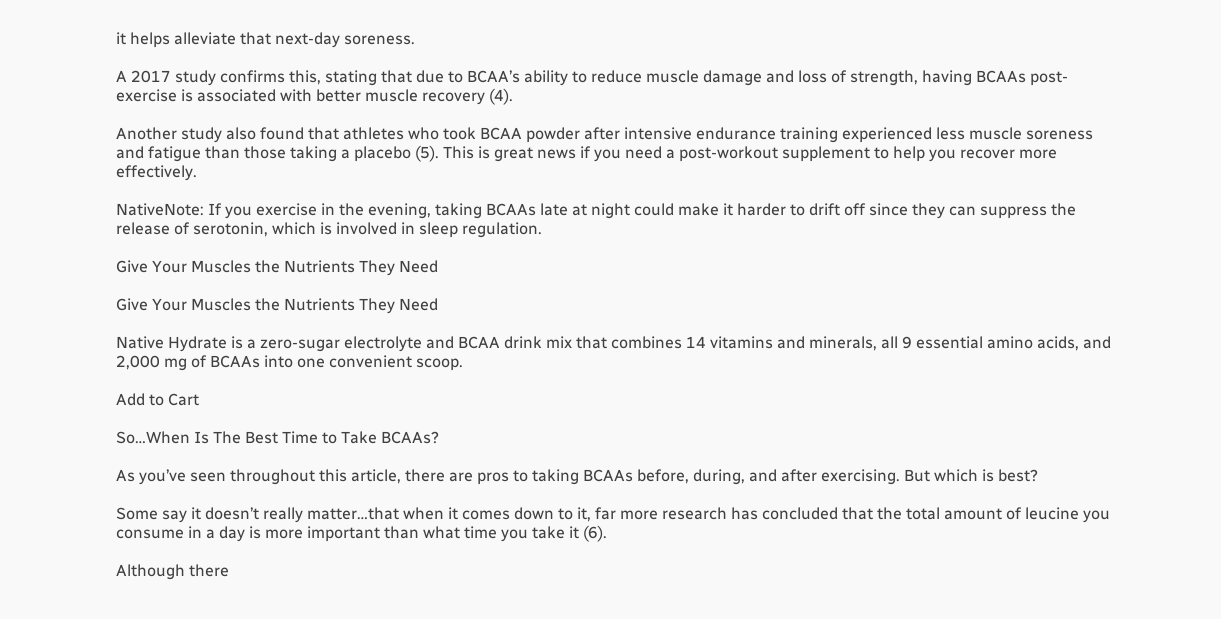it helps alleviate that next-day soreness.

A 2017 study confirms this, stating that due to BCAA’s ability to reduce muscle damage and loss of strength, having BCAAs post-exercise is associated with better muscle recovery (4).

Another study also found that athletes who took BCAA powder after intensive endurance training experienced less muscle soreness and fatigue than those taking a placebo (5). This is great news if you need a post-workout supplement to help you recover more effectively.

NativeNote: If you exercise in the evening, taking BCAAs late at night could make it harder to drift off since they can suppress the release of serotonin, which is involved in sleep regulation.

Give Your Muscles the Nutrients They Need

Give Your Muscles the Nutrients They Need

Native Hydrate is a zero-sugar electrolyte and BCAA drink mix that combines 14 vitamins and minerals, all 9 essential amino acids, and 2,000 mg of BCAAs into one convenient scoop.

Add to Cart

So…When Is The Best Time to Take BCAAs?

As you’ve seen throughout this article, there are pros to taking BCAAs before, during, and after exercising. But which is best?

Some say it doesn’t really matter…that when it comes down to it, far more research has concluded that the total amount of leucine you consume in a day is more important than what time you take it (6).

Although there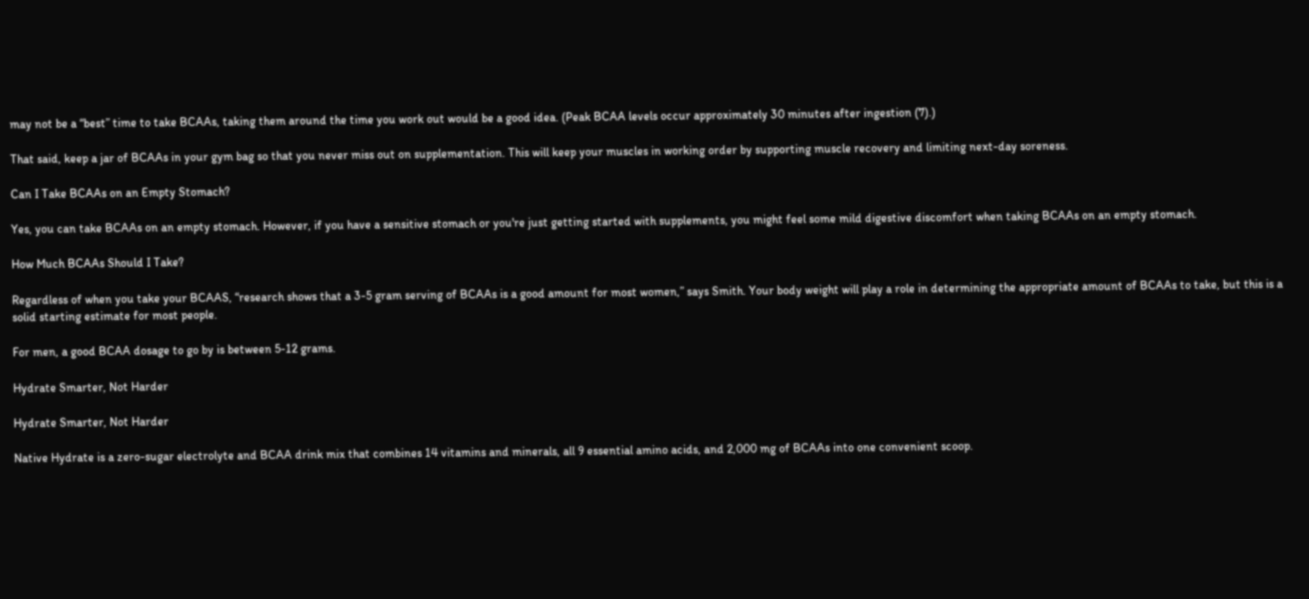may not be a “best” time to take BCAAs, taking them around the time you work out would be a good idea. (Peak BCAA levels occur approximately 30 minutes after ingestion (7).)

That said, keep a jar of BCAAs in your gym bag so that you never miss out on supplementation. This will keep your muscles in working order by supporting muscle recovery and limiting next-day soreness.

Can I Take BCAAs on an Empty Stomach?

Yes, you can take BCAAs on an empty stomach. However, if you have a sensitive stomach or you're just getting started with supplements, you might feel some mild digestive discomfort when taking BCAAs on an empty stomach.

How Much BCAAs Should I Take?

Regardless of when you take your BCAAS, “research shows that a 3-5 gram serving of BCAAs is a good amount for most women,” says Smith. Your body weight will play a role in determining the appropriate amount of BCAAs to take, but this is a solid starting estimate for most people.

For men, a good BCAA dosage to go by is between 5-12 grams.

Hydrate Smarter, Not Harder

Hydrate Smarter, Not Harder

Native Hydrate is a zero-sugar electrolyte and BCAA drink mix that combines 14 vitamins and minerals, all 9 essential amino acids, and 2,000 mg of BCAAs into one convenient scoop.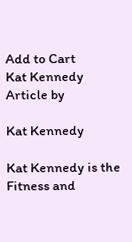Add to Cart
Kat Kennedy
Article by

Kat Kennedy

Kat Kennedy is the Fitness and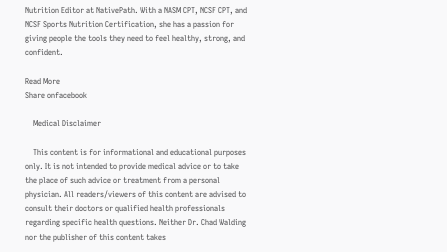Nutrition Editor at NativePath. With a NASM CPT, NCSF CPT, and NCSF Sports Nutrition Certification, she has a passion for giving people the tools they need to feel healthy, strong, and confident.

Read More
Share onfacebook

    Medical Disclaimer

    This content is for informational and educational purposes only. It is not intended to provide medical advice or to take the place of such advice or treatment from a personal physician. All readers/viewers of this content are advised to consult their doctors or qualified health professionals regarding specific health questions. Neither Dr. Chad Walding nor the publisher of this content takes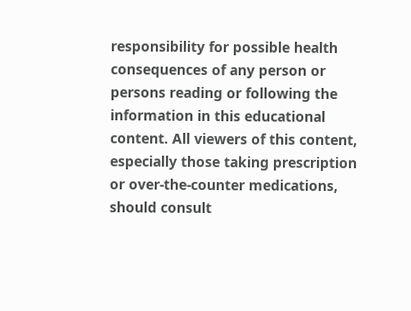responsibility for possible health consequences of any person or persons reading or following the information in this educational content. All viewers of this content, especially those taking prescription or over-the-counter medications, should consult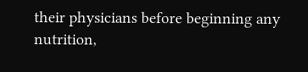their physicians before beginning any nutrition,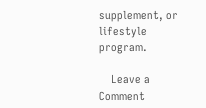supplement, or lifestyle program.

    Leave a Comment